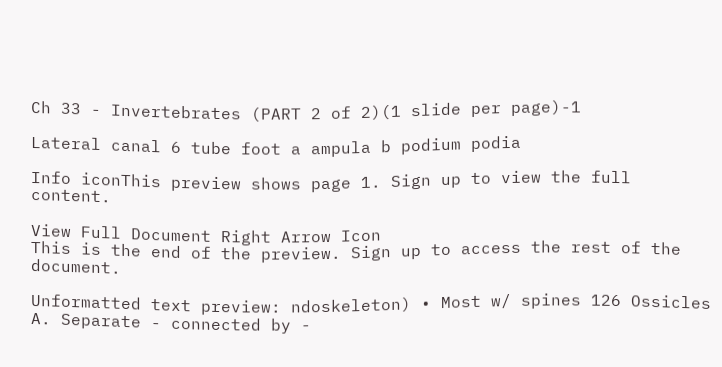Ch 33 - Invertebrates (PART 2 of 2)(1 slide per page)-1

Lateral canal 6 tube foot a ampula b podium podia

Info iconThis preview shows page 1. Sign up to view the full content.

View Full Document Right Arrow Icon
This is the end of the preview. Sign up to access the rest of the document.

Unformatted text preview: ndoskeleton) • Most w/ spines 126 Ossicles A. Separate - connected by -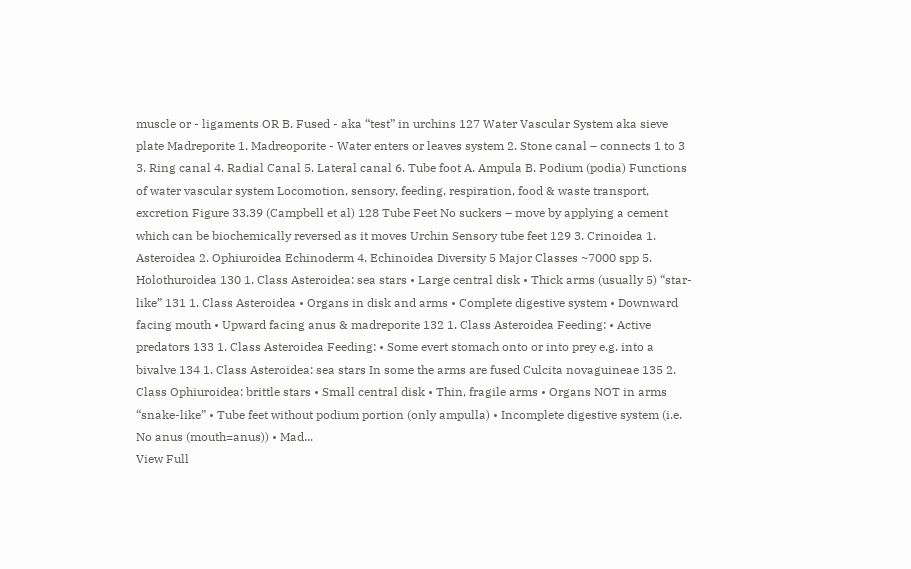muscle or - ligaments OR B. Fused - aka “test” in urchins 127 Water Vascular System aka sieve plate Madreporite 1. Madreoporite - Water enters or leaves system 2. Stone canal – connects 1 to 3 3. Ring canal 4. Radial Canal 5. Lateral canal 6. Tube foot A. Ampula B. Podium (podia) Functions of water vascular system Locomotion, sensory, feeding, respiration, food & waste transport, excretion Figure 33.39 (Campbell et al) 128 Tube Feet No suckers – move by applying a cement which can be biochemically reversed as it moves Urchin Sensory tube feet 129 3. Crinoidea 1. Asteroidea 2. Ophiuroidea Echinoderm 4. Echinoidea Diversity 5 Major Classes ~7000 spp 5. Holothuroidea 130 1. Class Asteroidea: sea stars • Large central disk • Thick arms (usually 5) “star-like” 131 1. Class Asteroidea • Organs in disk and arms • Complete digestive system • Downward facing mouth • Upward facing anus & madreporite 132 1. Class Asteroidea Feeding: • Active predators 133 1. Class Asteroidea Feeding: • Some evert stomach onto or into prey e.g. into a bivalve 134 1. Class Asteroidea: sea stars In some the arms are fused Culcita novaguineae 135 2. Class Ophiuroidea: brittle stars • Small central disk • Thin, fragile arms • Organs NOT in arms “snake-like” • Tube feet without podium portion (only ampulla) • Incomplete digestive system (i.e. No anus (mouth=anus)) • Mad...
View Full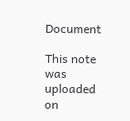Document

This note was uploaded on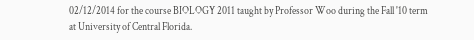02/12/2014 for the course BIOLOGY 2011 taught by Professor Woo during the Fall '10 term at University of Central Florida.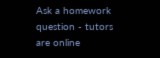Ask a homework question - tutors are online